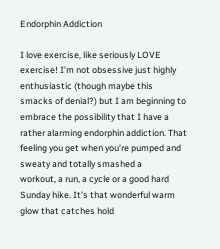Endorphin Addiction

I love exercise, like seriously LOVE exercise! I’m not obsessive just highly enthusiastic (though maybe this smacks of denial?) but I am beginning to embrace the possibility that I have a rather alarming endorphin addiction. That feeling you get when you’re pumped and sweaty and totally smashed a
workout, a run, a cycle or a good hard Sunday hike. It’s that wonderful warm glow that catches hold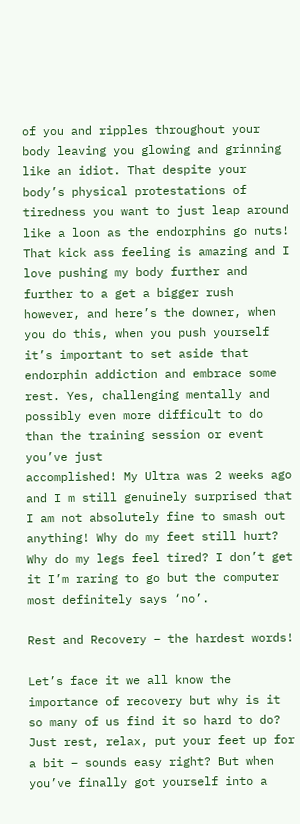of you and ripples throughout your body leaving you glowing and grinning like an idiot. That despite your body’s physical protestations of tiredness you want to just leap around like a loon as the endorphins go nuts! That kick ass feeling is amazing and I love pushing my body further and further to a get a bigger rush however, and here’s the downer, when you do this, when you push yourself it’s important to set aside that endorphin addiction and embrace some rest. Yes, challenging mentally and possibly even more difficult to do than the training session or event you’ve just
accomplished! My Ultra was 2 weeks ago and I m still genuinely surprised that I am not absolutely fine to smash out anything! Why do my feet still hurt? Why do my legs feel tired? I don’t get it I’m raring to go but the computer most definitely says ‘no’.

Rest and Recovery – the hardest words!

Let’s face it we all know the importance of recovery but why is it so many of us find it so hard to do? Just rest, relax, put your feet up for a bit – sounds easy right? But when you’ve finally got yourself into a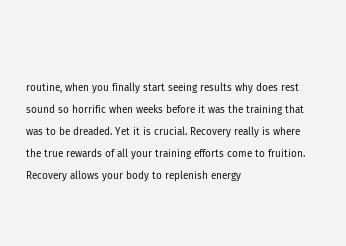routine, when you finally start seeing results why does rest sound so horrific when weeks before it was the training that was to be dreaded. Yet it is crucial. Recovery really is where the true rewards of all your training efforts come to fruition. Recovery allows your body to replenish energy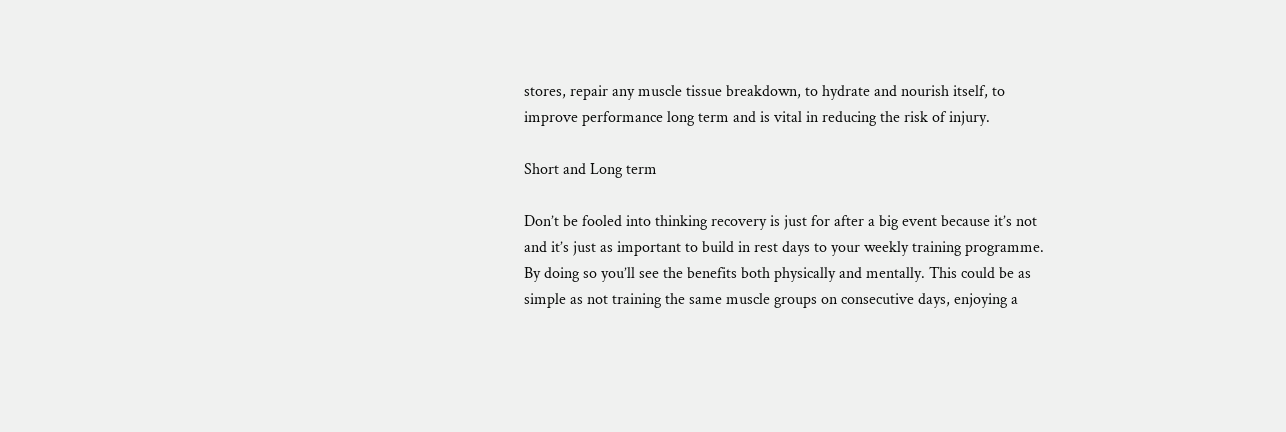stores, repair any muscle tissue breakdown, to hydrate and nourish itself, to improve performance long term and is vital in reducing the risk of injury.

Short and Long term

Don’t be fooled into thinking recovery is just for after a big event because it’s not and it’s just as important to build in rest days to your weekly training programme. By doing so you’ll see the benefits both physically and mentally. This could be as simple as not training the same muscle groups on consecutive days, enjoying a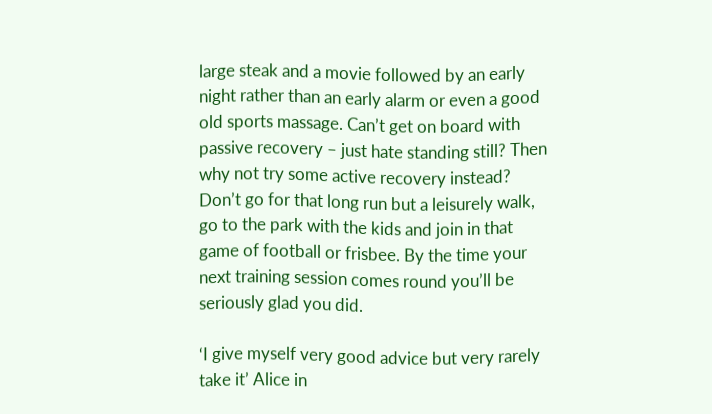large steak and a movie followed by an early night rather than an early alarm or even a good old sports massage. Can’t get on board with passive recovery – just hate standing still? Then why not try some active recovery instead? Don’t go for that long run but a leisurely walk, go to the park with the kids and join in that game of football or frisbee. By the time your next training session comes round you’ll be seriously glad you did.

‘I give myself very good advice but very rarely take it’ Alice in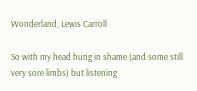Wonderland, Lewis Carroll

So with my head hung in shame (and some still very sore limbs) but listening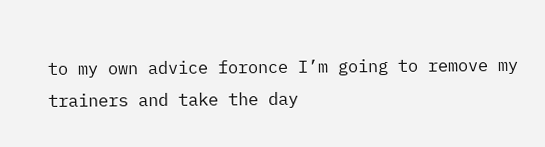to my own advice foronce I’m going to remove my trainers and take the day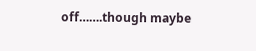off…….though maybe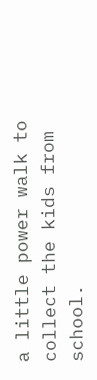a little power walk to collect the kids from school.